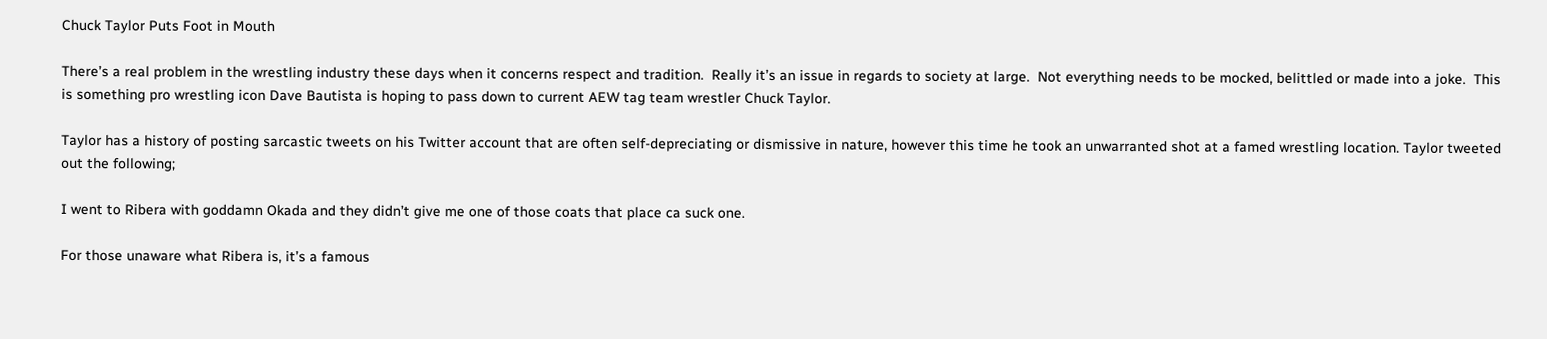Chuck Taylor Puts Foot in Mouth

There’s a real problem in the wrestling industry these days when it concerns respect and tradition.  Really it’s an issue in regards to society at large.  Not everything needs to be mocked, belittled or made into a joke.  This is something pro wrestling icon Dave Bautista is hoping to pass down to current AEW tag team wrestler Chuck Taylor.

Taylor has a history of posting sarcastic tweets on his Twitter account that are often self-depreciating or dismissive in nature, however this time he took an unwarranted shot at a famed wrestling location. Taylor tweeted out the following;

I went to Ribera with goddamn Okada and they didn’t give me one of those coats that place ca suck one.

For those unaware what Ribera is, it’s a famous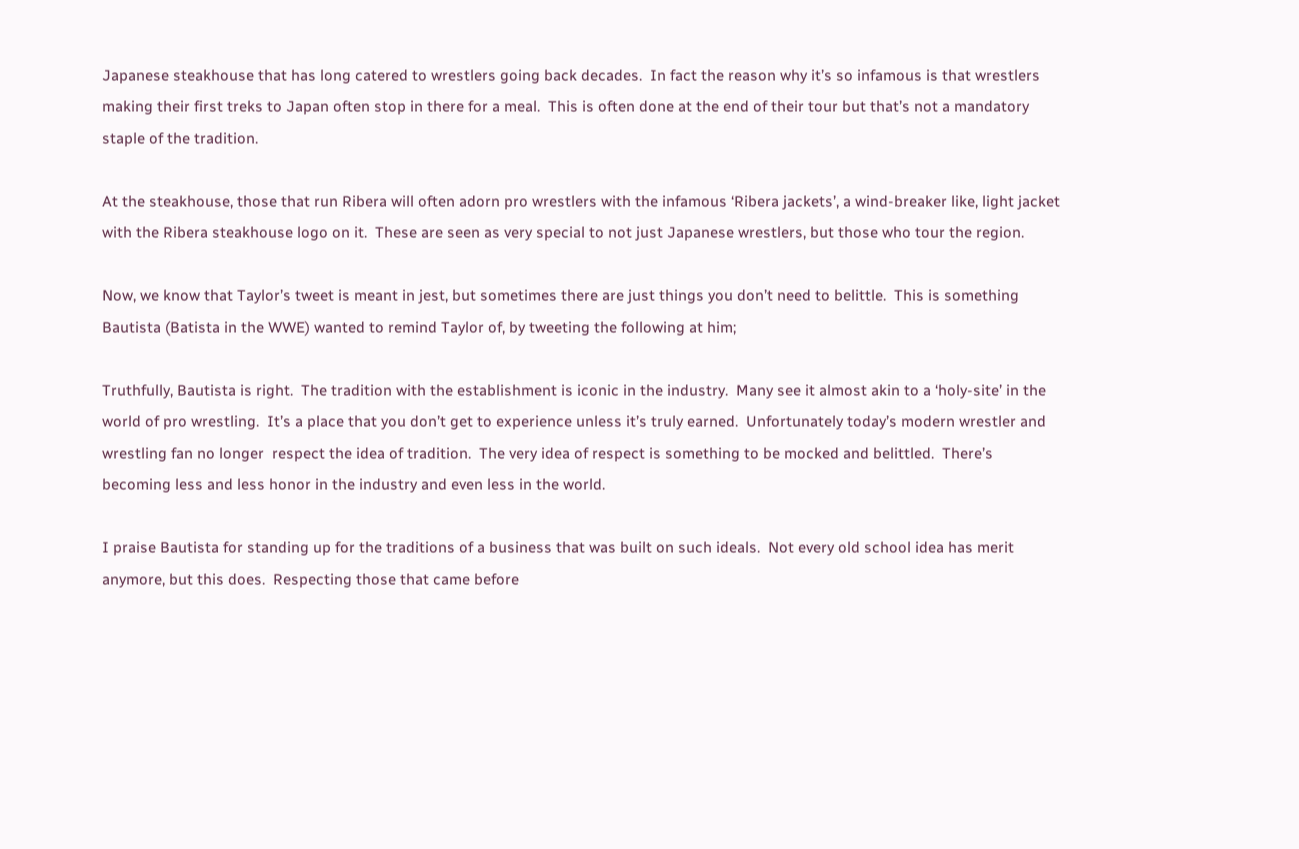Japanese steakhouse that has long catered to wrestlers going back decades.  In fact the reason why it’s so infamous is that wrestlers making their first treks to Japan often stop in there for a meal.  This is often done at the end of their tour but that’s not a mandatory staple of the tradition.

At the steakhouse, those that run Ribera will often adorn pro wrestlers with the infamous ‘Ribera jackets’, a wind-breaker like, light jacket with the Ribera steakhouse logo on it.  These are seen as very special to not just Japanese wrestlers, but those who tour the region.

Now, we know that Taylor’s tweet is meant in jest, but sometimes there are just things you don’t need to belittle.  This is something Bautista (Batista in the WWE) wanted to remind Taylor of, by tweeting the following at him;

Truthfully, Bautista is right.  The tradition with the establishment is iconic in the industry.  Many see it almost akin to a ‘holy-site’ in the world of pro wrestling.  It’s a place that you don’t get to experience unless it’s truly earned.  Unfortunately today’s modern wrestler and wrestling fan no longer  respect the idea of tradition.  The very idea of respect is something to be mocked and belittled.  There’s becoming less and less honor in the industry and even less in the world.

I praise Bautista for standing up for the traditions of a business that was built on such ideals.  Not every old school idea has merit anymore, but this does.  Respecting those that came before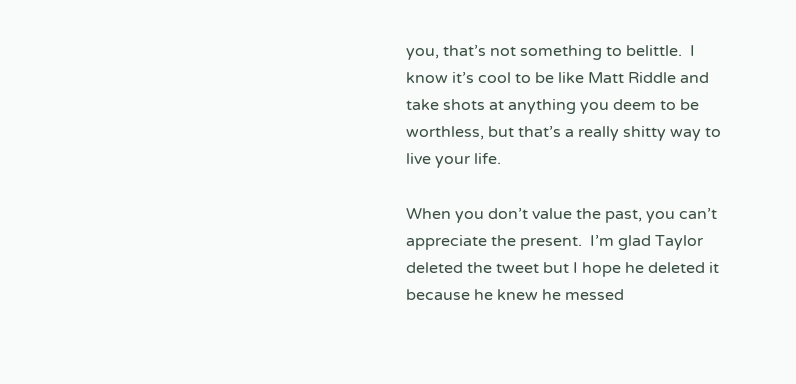you, that’s not something to belittle.  I know it’s cool to be like Matt Riddle and take shots at anything you deem to be worthless, but that’s a really shitty way to live your life.

When you don’t value the past, you can’t appreciate the present.  I’m glad Taylor deleted the tweet but I hope he deleted it because he knew he messed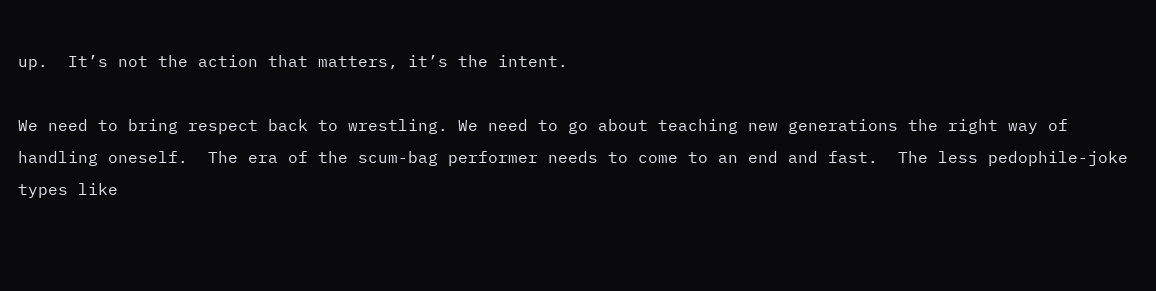up.  It’s not the action that matters, it’s the intent.

We need to bring respect back to wrestling. We need to go about teaching new generations the right way of handling oneself.  The era of the scum-bag performer needs to come to an end and fast.  The less pedophile-joke types like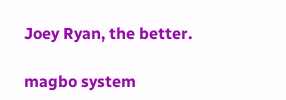Joey Ryan, the better.

magbo system